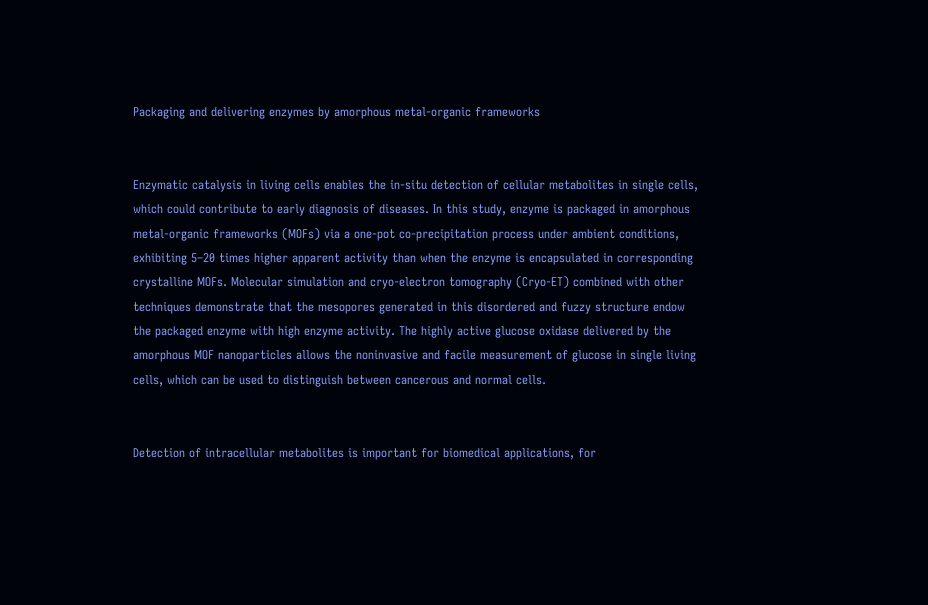Packaging and delivering enzymes by amorphous metal-organic frameworks


Enzymatic catalysis in living cells enables the in-situ detection of cellular metabolites in single cells, which could contribute to early diagnosis of diseases. In this study, enzyme is packaged in amorphous metal-organic frameworks (MOFs) via a one-pot co-precipitation process under ambient conditions, exhibiting 5–20 times higher apparent activity than when the enzyme is encapsulated in corresponding crystalline MOFs. Molecular simulation and cryo-electron tomography (Cryo-ET) combined with other techniques demonstrate that the mesopores generated in this disordered and fuzzy structure endow the packaged enzyme with high enzyme activity. The highly active glucose oxidase delivered by the amorphous MOF nanoparticles allows the noninvasive and facile measurement of glucose in single living cells, which can be used to distinguish between cancerous and normal cells.


Detection of intracellular metabolites is important for biomedical applications, for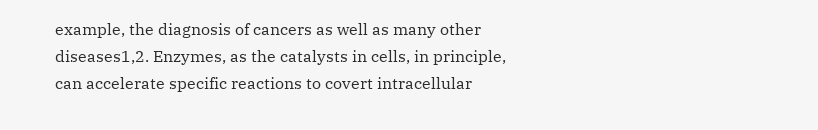example, the diagnosis of cancers as well as many other diseases1,2. Enzymes, as the catalysts in cells, in principle, can accelerate specific reactions to covert intracellular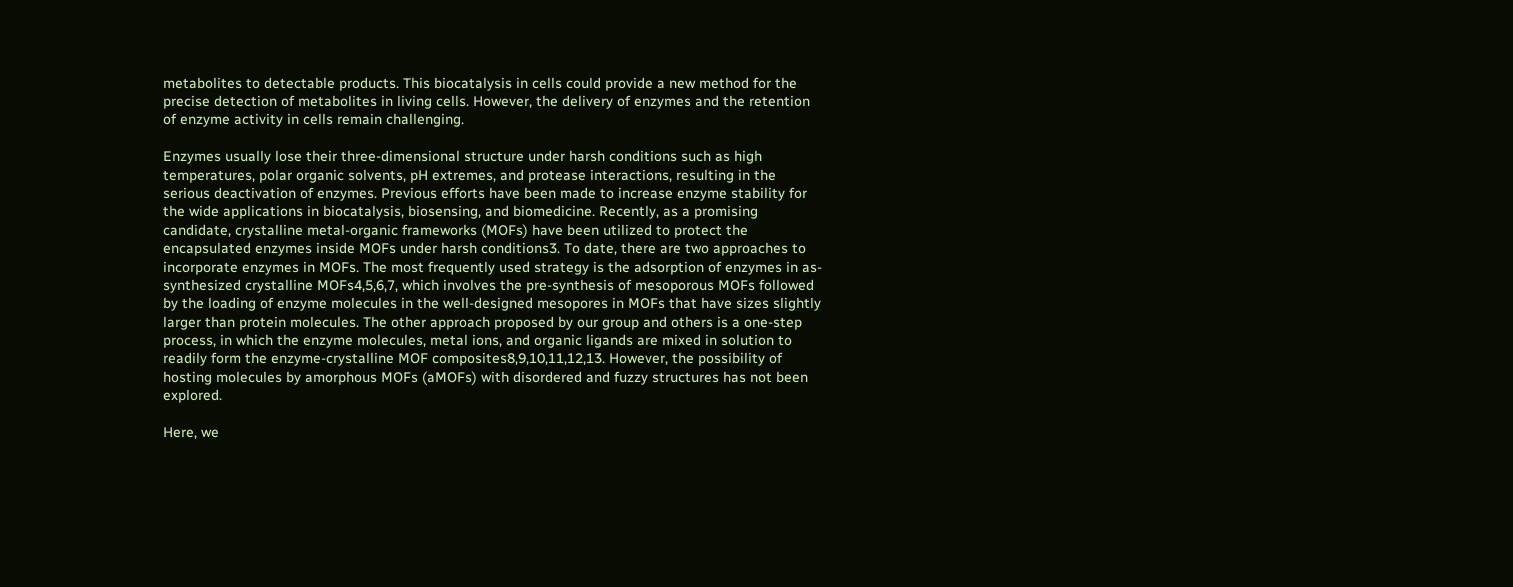metabolites to detectable products. This biocatalysis in cells could provide a new method for the precise detection of metabolites in living cells. However, the delivery of enzymes and the retention of enzyme activity in cells remain challenging.

Enzymes usually lose their three-dimensional structure under harsh conditions such as high temperatures, polar organic solvents, pH extremes, and protease interactions, resulting in the serious deactivation of enzymes. Previous efforts have been made to increase enzyme stability for the wide applications in biocatalysis, biosensing, and biomedicine. Recently, as a promising candidate, crystalline metal-organic frameworks (MOFs) have been utilized to protect the encapsulated enzymes inside MOFs under harsh conditions3. To date, there are two approaches to incorporate enzymes in MOFs. The most frequently used strategy is the adsorption of enzymes in as-synthesized crystalline MOFs4,5,6,7, which involves the pre-synthesis of mesoporous MOFs followed by the loading of enzyme molecules in the well-designed mesopores in MOFs that have sizes slightly larger than protein molecules. The other approach proposed by our group and others is a one-step process, in which the enzyme molecules, metal ions, and organic ligands are mixed in solution to readily form the enzyme-crystalline MOF composites8,9,10,11,12,13. However, the possibility of hosting molecules by amorphous MOFs (aMOFs) with disordered and fuzzy structures has not been explored.

Here, we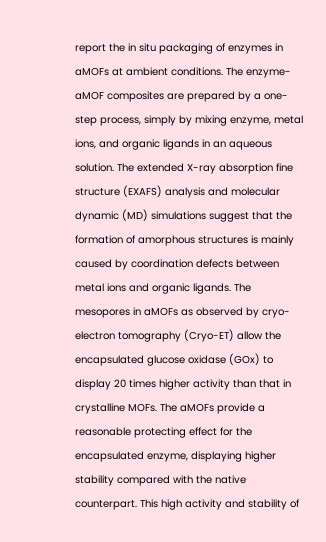report the in situ packaging of enzymes in aMOFs at ambient conditions. The enzyme-aMOF composites are prepared by a one-step process, simply by mixing enzyme, metal ions, and organic ligands in an aqueous solution. The extended X-ray absorption fine structure (EXAFS) analysis and molecular dynamic (MD) simulations suggest that the formation of amorphous structures is mainly caused by coordination defects between metal ions and organic ligands. The mesopores in aMOFs as observed by cryo-electron tomography (Cryo-ET) allow the encapsulated glucose oxidase (GOx) to display 20 times higher activity than that in crystalline MOFs. The aMOFs provide a reasonable protecting effect for the encapsulated enzyme, displaying higher stability compared with the native counterpart. This high activity and stability of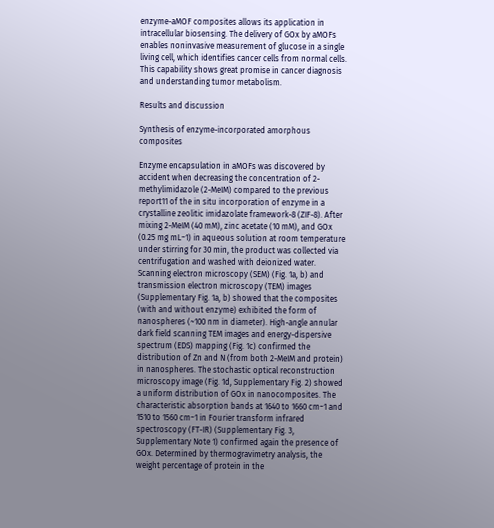enzyme-aMOF composites allows its application in intracellular biosensing. The delivery of GOx by aMOFs enables noninvasive measurement of glucose in a single living cell, which identifies cancer cells from normal cells. This capability shows great promise in cancer diagnosis and understanding tumor metabolism.

Results and discussion

Synthesis of enzyme-incorporated amorphous composites

Enzyme encapsulation in aMOFs was discovered by accident when decreasing the concentration of 2-methylimidazole (2-MeIM) compared to the previous report11 of the in situ incorporation of enzyme in a crystalline zeolitic imidazolate framework-8 (ZIF-8). After mixing 2-MeIM (40 mM), zinc acetate (10 mM), and GOx (0.25 mg mL−1) in aqueous solution at room temperature under stirring for 30 min, the product was collected via centrifugation and washed with deionized water. Scanning electron microscopy (SEM) (Fig. 1a, b) and transmission electron microscopy (TEM) images (Supplementary Fig. 1a, b) showed that the composites (with and without enzyme) exhibited the form of nanospheres (~100 nm in diameter). High-angle annular dark field scanning TEM images and energy-dispersive spectrum (EDS) mapping (Fig. 1c) confirmed the distribution of Zn and N (from both 2-MeIM and protein) in nanospheres. The stochastic optical reconstruction microscopy image (Fig. 1d, Supplementary Fig. 2) showed a uniform distribution of GOx in nanocomposites. The characteristic absorption bands at 1640 to 1660 cm−1 and 1510 to 1560 cm−1 in Fourier transform infrared spectroscopy (FT-IR) (Supplementary Fig. 3, Supplementary Note 1) confirmed again the presence of GOx. Determined by thermogravimetry analysis, the weight percentage of protein in the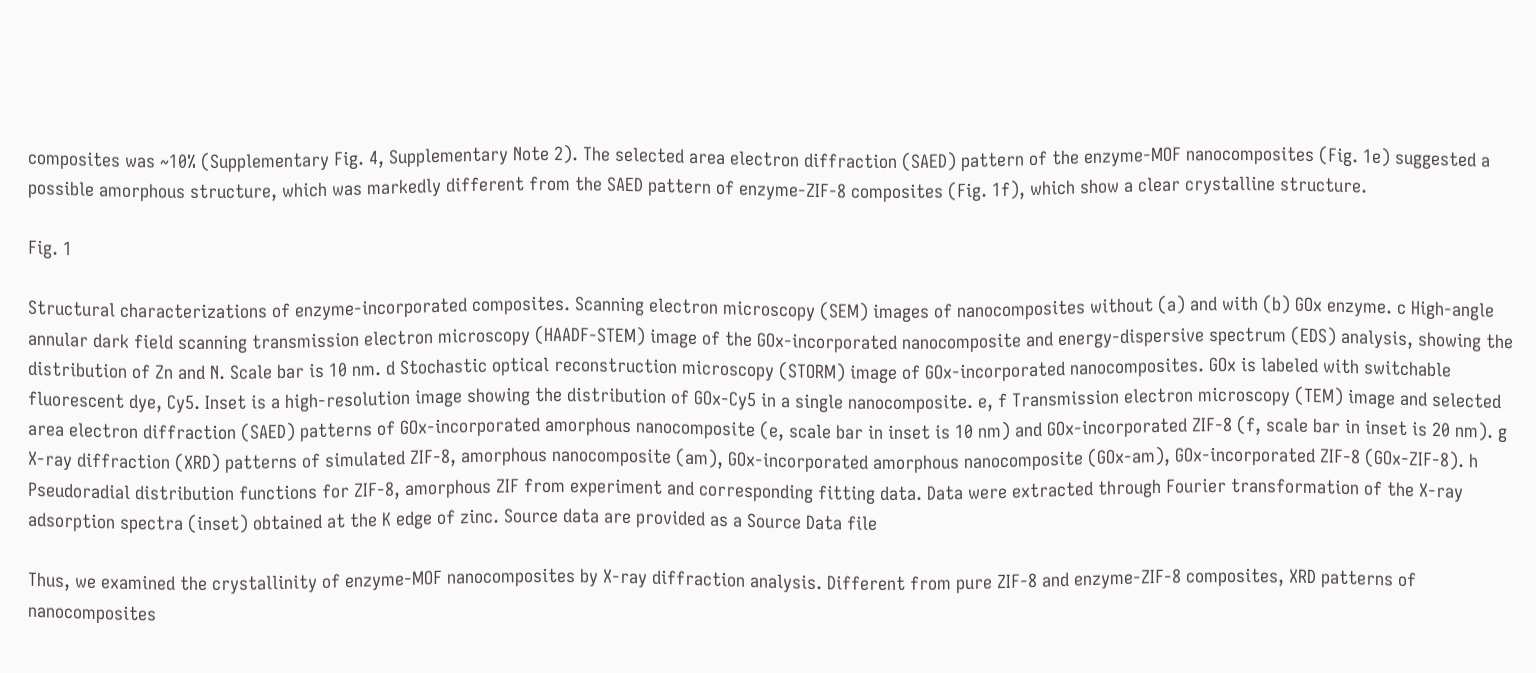composites was ~10% (Supplementary Fig. 4, Supplementary Note 2). The selected area electron diffraction (SAED) pattern of the enzyme-MOF nanocomposites (Fig. 1e) suggested a possible amorphous structure, which was markedly different from the SAED pattern of enzyme-ZIF-8 composites (Fig. 1f), which show a clear crystalline structure.

Fig. 1

Structural characterizations of enzyme-incorporated composites. Scanning electron microscopy (SEM) images of nanocomposites without (a) and with (b) GOx enzyme. c High-angle annular dark field scanning transmission electron microscopy (HAADF-STEM) image of the GOx-incorporated nanocomposite and energy-dispersive spectrum (EDS) analysis, showing the distribution of Zn and N. Scale bar is 10 nm. d Stochastic optical reconstruction microscopy (STORM) image of GOx-incorporated nanocomposites. GOx is labeled with switchable fluorescent dye, Cy5. Inset is a high-resolution image showing the distribution of GOx-Cy5 in a single nanocomposite. e, f Transmission electron microscopy (TEM) image and selected area electron diffraction (SAED) patterns of GOx-incorporated amorphous nanocomposite (e, scale bar in inset is 10 nm) and GOx-incorporated ZIF-8 (f, scale bar in inset is 20 nm). g X-ray diffraction (XRD) patterns of simulated ZIF-8, amorphous nanocomposite (am), GOx-incorporated amorphous nanocomposite (GOx-am), GOx-incorporated ZIF-8 (GOx-ZIF-8). h Pseudoradial distribution functions for ZIF-8, amorphous ZIF from experiment and corresponding fitting data. Data were extracted through Fourier transformation of the X-ray adsorption spectra (inset) obtained at the K edge of zinc. Source data are provided as a Source Data file

Thus, we examined the crystallinity of enzyme-MOF nanocomposites by X-ray diffraction analysis. Different from pure ZIF-8 and enzyme-ZIF-8 composites, XRD patterns of nanocomposites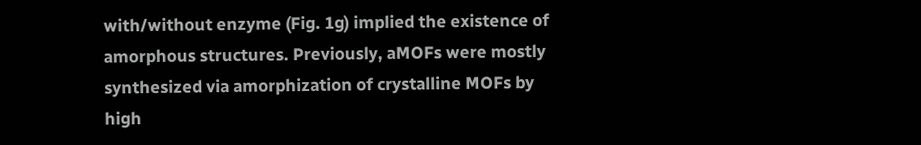with/without enzyme (Fig. 1g) implied the existence of amorphous structures. Previously, aMOFs were mostly synthesized via amorphization of crystalline MOFs by high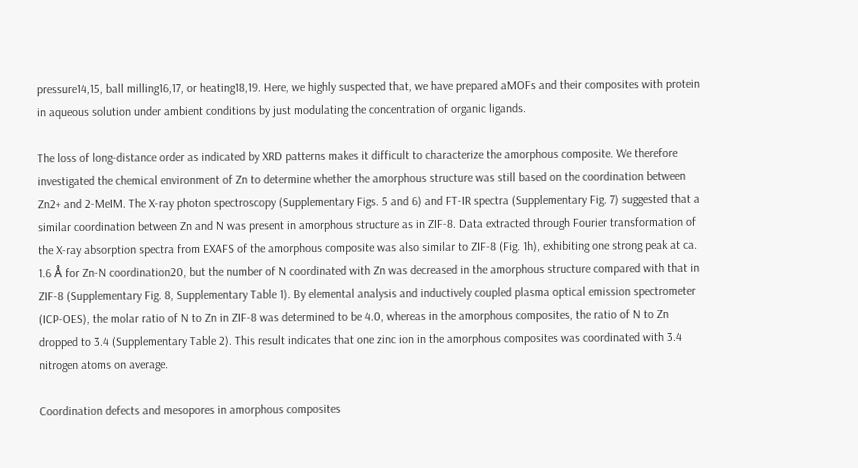pressure14,15, ball milling16,17, or heating18,19. Here, we highly suspected that, we have prepared aMOFs and their composites with protein in aqueous solution under ambient conditions by just modulating the concentration of organic ligands.

The loss of long-distance order as indicated by XRD patterns makes it difficult to characterize the amorphous composite. We therefore investigated the chemical environment of Zn to determine whether the amorphous structure was still based on the coordination between Zn2+ and 2-MeIM. The X-ray photon spectroscopy (Supplementary Figs. 5 and 6) and FT-IR spectra (Supplementary Fig. 7) suggested that a similar coordination between Zn and N was present in amorphous structure as in ZIF-8. Data extracted through Fourier transformation of the X-ray absorption spectra from EXAFS of the amorphous composite was also similar to ZIF-8 (Fig. 1h), exhibiting one strong peak at ca. 1.6 Å for Zn-N coordination20, but the number of N coordinated with Zn was decreased in the amorphous structure compared with that in ZIF-8 (Supplementary Fig. 8, Supplementary Table 1). By elemental analysis and inductively coupled plasma optical emission spectrometer (ICP-OES), the molar ratio of N to Zn in ZIF-8 was determined to be 4.0, whereas in the amorphous composites, the ratio of N to Zn dropped to 3.4 (Supplementary Table 2). This result indicates that one zinc ion in the amorphous composites was coordinated with 3.4 nitrogen atoms on average.

Coordination defects and mesopores in amorphous composites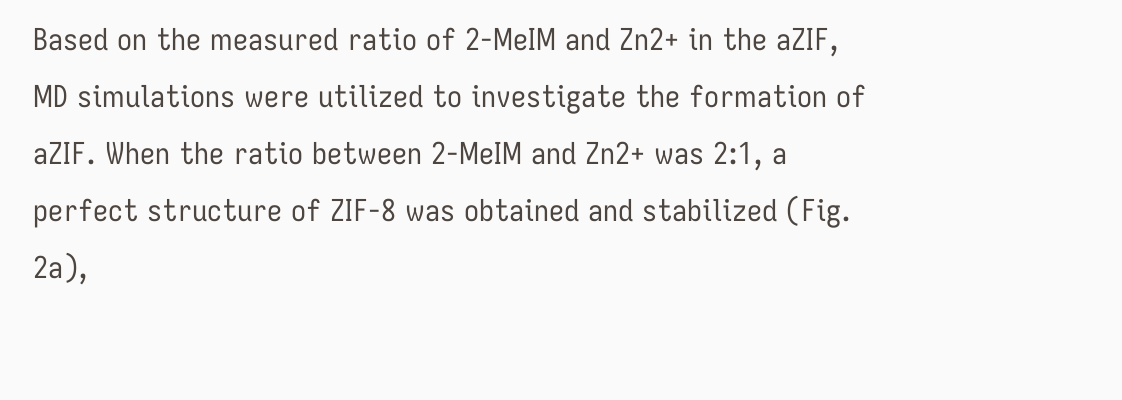Based on the measured ratio of 2-MeIM and Zn2+ in the aZIF, MD simulations were utilized to investigate the formation of aZIF. When the ratio between 2-MeIM and Zn2+ was 2:1, a perfect structure of ZIF-8 was obtained and stabilized (Fig. 2a),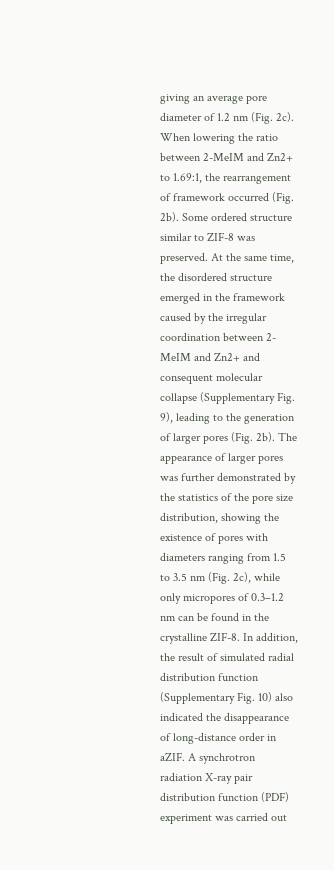giving an average pore diameter of 1.2 nm (Fig. 2c). When lowering the ratio between 2-MeIM and Zn2+ to 1.69:1, the rearrangement of framework occurred (Fig. 2b). Some ordered structure similar to ZIF-8 was preserved. At the same time, the disordered structure emerged in the framework caused by the irregular coordination between 2-MeIM and Zn2+ and consequent molecular collapse (Supplementary Fig. 9), leading to the generation of larger pores (Fig. 2b). The appearance of larger pores was further demonstrated by the statistics of the pore size distribution, showing the existence of pores with diameters ranging from 1.5 to 3.5 nm (Fig. 2c), while only micropores of 0.3–1.2 nm can be found in the crystalline ZIF-8. In addition, the result of simulated radial distribution function (Supplementary Fig. 10) also indicated the disappearance of long-distance order in aZIF. A synchrotron radiation X-ray pair distribution function (PDF) experiment was carried out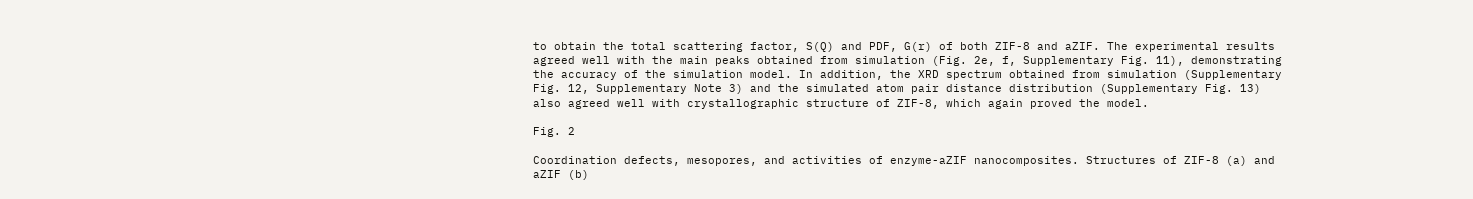to obtain the total scattering factor, S(Q) and PDF, G(r) of both ZIF-8 and aZIF. The experimental results agreed well with the main peaks obtained from simulation (Fig. 2e, f, Supplementary Fig. 11), demonstrating the accuracy of the simulation model. In addition, the XRD spectrum obtained from simulation (Supplementary Fig. 12, Supplementary Note 3) and the simulated atom pair distance distribution (Supplementary Fig. 13) also agreed well with crystallographic structure of ZIF-8, which again proved the model.

Fig. 2

Coordination defects, mesopores, and activities of enzyme-aZIF nanocomposites. Structures of ZIF-8 (a) and aZIF (b)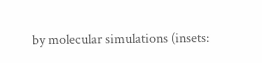by molecular simulations (insets: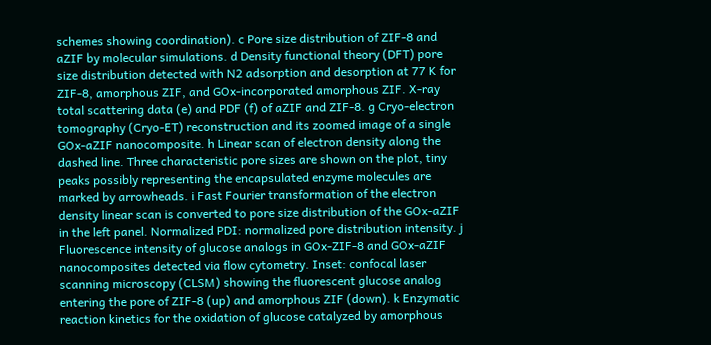schemes showing coordination). c Pore size distribution of ZIF-8 and aZIF by molecular simulations. d Density functional theory (DFT) pore size distribution detected with N2 adsorption and desorption at 77 K for ZIF-8, amorphous ZIF, and GOx-incorporated amorphous ZIF. X-ray total scattering data (e) and PDF (f) of aZIF and ZIF-8. g Cryo-electron tomography (Cryo-ET) reconstruction and its zoomed image of a single GOx-aZIF nanocomposite. h Linear scan of electron density along the dashed line. Three characteristic pore sizes are shown on the plot, tiny peaks possibly representing the encapsulated enzyme molecules are marked by arrowheads. i Fast Fourier transformation of the electron density linear scan is converted to pore size distribution of the GOx-aZIF in the left panel. Normalized PDI: normalized pore distribution intensity. j Fluorescence intensity of glucose analogs in GOx-ZIF-8 and GOx-aZIF nanocomposites detected via flow cytometry. Inset: confocal laser scanning microscopy (CLSM) showing the fluorescent glucose analog entering the pore of ZIF-8 (up) and amorphous ZIF (down). k Enzymatic reaction kinetics for the oxidation of glucose catalyzed by amorphous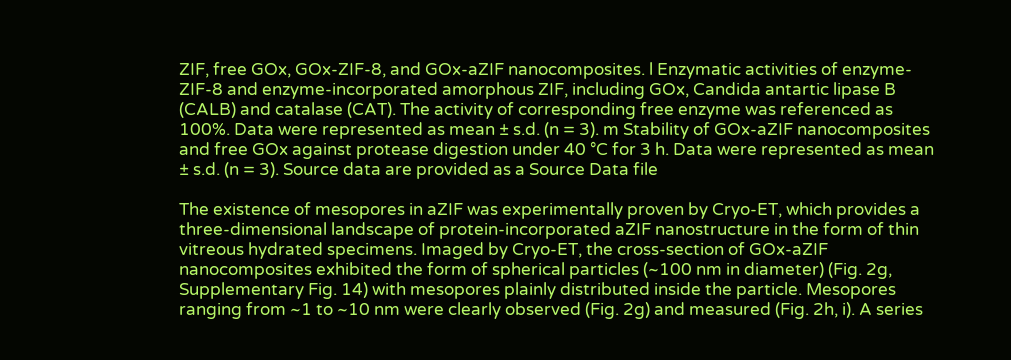ZIF, free GOx, GOx-ZIF-8, and GOx-aZIF nanocomposites. l Enzymatic activities of enzyme-ZIF-8 and enzyme-incorporated amorphous ZIF, including GOx, Candida antartic lipase B (CALB) and catalase (CAT). The activity of corresponding free enzyme was referenced as 100%. Data were represented as mean ± s.d. (n = 3). m Stability of GOx-aZIF nanocomposites and free GOx against protease digestion under 40 °C for 3 h. Data were represented as mean ± s.d. (n = 3). Source data are provided as a Source Data file

The existence of mesopores in aZIF was experimentally proven by Cryo-ET, which provides a three-dimensional landscape of protein-incorporated aZIF nanostructure in the form of thin vitreous hydrated specimens. Imaged by Cryo-ET, the cross-section of GOx-aZIF nanocomposites exhibited the form of spherical particles (~100 nm in diameter) (Fig. 2g, Supplementary Fig. 14) with mesopores plainly distributed inside the particle. Mesopores ranging from ~1 to ~10 nm were clearly observed (Fig. 2g) and measured (Fig. 2h, i). A series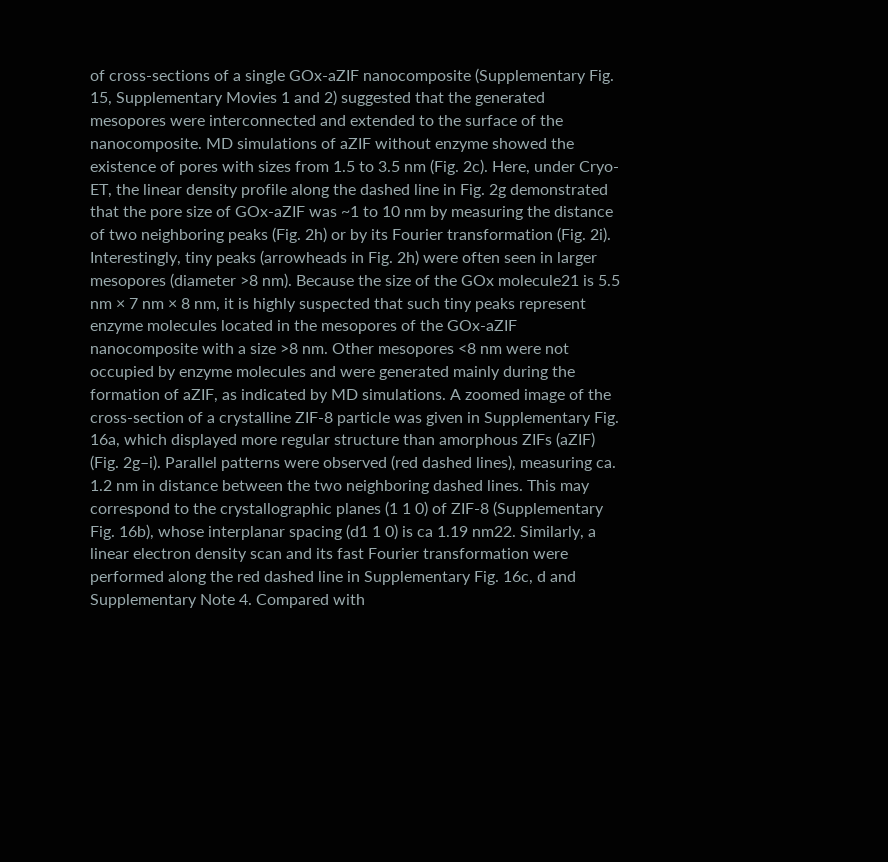of cross-sections of a single GOx-aZIF nanocomposite (Supplementary Fig. 15, Supplementary Movies 1 and 2) suggested that the generated mesopores were interconnected and extended to the surface of the nanocomposite. MD simulations of aZIF without enzyme showed the existence of pores with sizes from 1.5 to 3.5 nm (Fig. 2c). Here, under Cryo-ET, the linear density profile along the dashed line in Fig. 2g demonstrated that the pore size of GOx-aZIF was ~1 to 10 nm by measuring the distance of two neighboring peaks (Fig. 2h) or by its Fourier transformation (Fig. 2i). Interestingly, tiny peaks (arrowheads in Fig. 2h) were often seen in larger mesopores (diameter >8 nm). Because the size of the GOx molecule21 is 5.5 nm × 7 nm × 8 nm, it is highly suspected that such tiny peaks represent enzyme molecules located in the mesopores of the GOx-aZIF nanocomposite with a size >8 nm. Other mesopores <8 nm were not occupied by enzyme molecules and were generated mainly during the formation of aZIF, as indicated by MD simulations. A zoomed image of the cross-section of a crystalline ZIF-8 particle was given in Supplementary Fig. 16a, which displayed more regular structure than amorphous ZIFs (aZIF) (Fig. 2g–i). Parallel patterns were observed (red dashed lines), measuring ca. 1.2 nm in distance between the two neighboring dashed lines. This may correspond to the crystallographic planes (1 1 0) of ZIF-8 (Supplementary Fig. 16b), whose interplanar spacing (d1 1 0) is ca 1.19 nm22. Similarly, a linear electron density scan and its fast Fourier transformation were performed along the red dashed line in Supplementary Fig. 16c, d and Supplementary Note 4. Compared with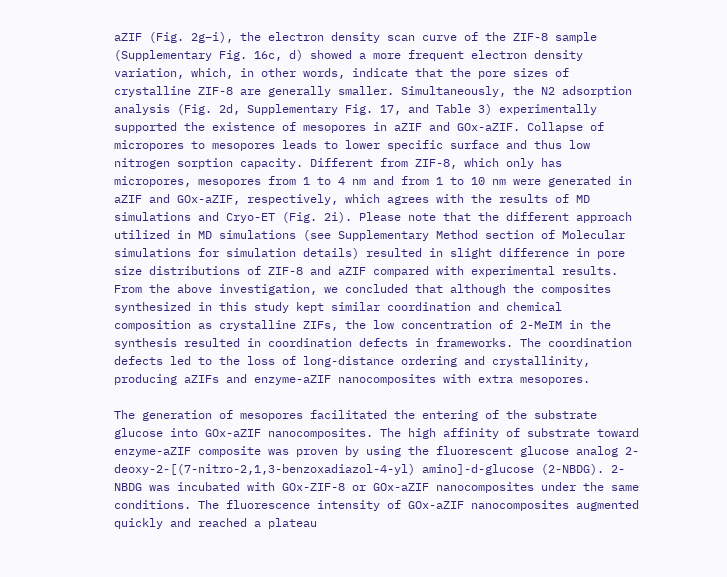aZIF (Fig. 2g–i), the electron density scan curve of the ZIF-8 sample (Supplementary Fig. 16c, d) showed a more frequent electron density variation, which, in other words, indicate that the pore sizes of crystalline ZIF-8 are generally smaller. Simultaneously, the N2 adsorption analysis (Fig. 2d, Supplementary Fig. 17, and Table 3) experimentally supported the existence of mesopores in aZIF and GOx-aZIF. Collapse of micropores to mesopores leads to lower specific surface and thus low nitrogen sorption capacity. Different from ZIF-8, which only has micropores, mesopores from 1 to 4 nm and from 1 to 10 nm were generated in aZIF and GOx-aZIF, respectively, which agrees with the results of MD simulations and Cryo-ET (Fig. 2i). Please note that the different approach utilized in MD simulations (see Supplementary Method section of Molecular simulations for simulation details) resulted in slight difference in pore size distributions of ZIF-8 and aZIF compared with experimental results. From the above investigation, we concluded that although the composites synthesized in this study kept similar coordination and chemical composition as crystalline ZIFs, the low concentration of 2-MeIM in the synthesis resulted in coordination defects in frameworks. The coordination defects led to the loss of long-distance ordering and crystallinity, producing aZIFs and enzyme-aZIF nanocomposites with extra mesopores.

The generation of mesopores facilitated the entering of the substrate glucose into GOx-aZIF nanocomposites. The high affinity of substrate toward enzyme-aZIF composite was proven by using the fluorescent glucose analog 2-deoxy-2-[(7-nitro-2,1,3-benzoxadiazol-4-yl) amino]-d-glucose (2-NBDG). 2-NBDG was incubated with GOx-ZIF-8 or GOx-aZIF nanocomposites under the same conditions. The fluorescence intensity of GOx-aZIF nanocomposites augmented quickly and reached a plateau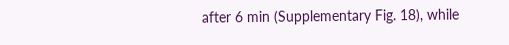after 6 min (Supplementary Fig. 18), while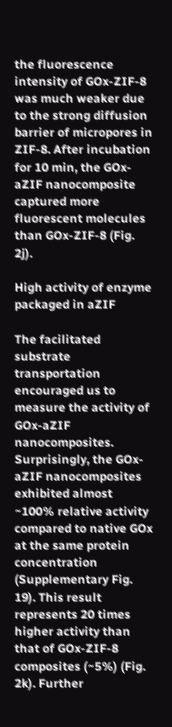the fluorescence intensity of GOx-ZIF-8 was much weaker due to the strong diffusion barrier of micropores in ZIF-8. After incubation for 10 min, the GOx-aZIF nanocomposite captured more fluorescent molecules than GOx-ZIF-8 (Fig. 2j).

High activity of enzyme packaged in aZIF

The facilitated substrate transportation encouraged us to measure the activity of GOx-aZIF nanocomposites. Surprisingly, the GOx-aZIF nanocomposites exhibited almost ~100% relative activity compared to native GOx at the same protein concentration (Supplementary Fig. 19). This result represents 20 times higher activity than that of GOx-ZIF-8 composites (~5%) (Fig. 2k). Further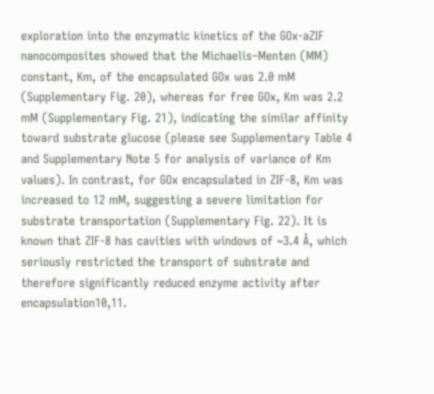exploration into the enzymatic kinetics of the GOx-aZIF nanocomposites showed that the Michaelis–Menten (MM) constant, Km, of the encapsulated GOx was 2.0 mM (Supplementary Fig. 20), whereas for free GOx, Km was 2.2 mM (Supplementary Fig. 21), indicating the similar affinity toward substrate glucose (please see Supplementary Table 4 and Supplementary Note 5 for analysis of variance of Km values). In contrast, for GOx encapsulated in ZIF-8, Km was increased to 12 mM, suggesting a severe limitation for substrate transportation (Supplementary Fig. 22). It is known that ZIF-8 has cavities with windows of ~3.4 Å, which seriously restricted the transport of substrate and therefore significantly reduced enzyme activity after encapsulation10,11.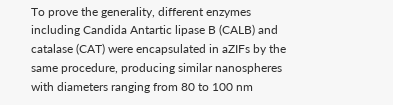To prove the generality, different enzymes including Candida Antartic lipase B (CALB) and catalase (CAT) were encapsulated in aZIFs by the same procedure, producing similar nanospheres with diameters ranging from 80 to 100 nm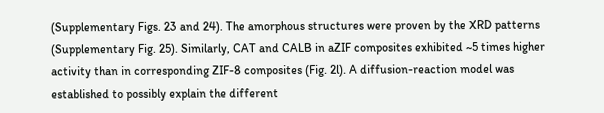(Supplementary Figs. 23 and 24). The amorphous structures were proven by the XRD patterns (Supplementary Fig. 25). Similarly, CAT and CALB in aZIF composites exhibited ~5 times higher activity than in corresponding ZIF-8 composites (Fig. 2l). A diffusion-reaction model was established to possibly explain the different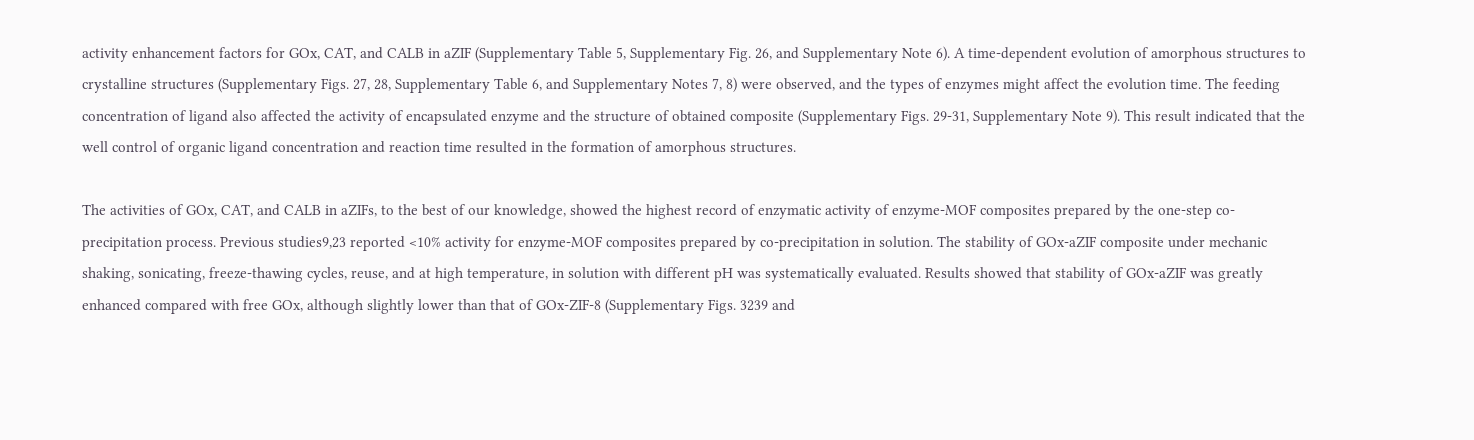activity enhancement factors for GOx, CAT, and CALB in aZIF (Supplementary Table 5, Supplementary Fig. 26, and Supplementary Note 6). A time-dependent evolution of amorphous structures to crystalline structures (Supplementary Figs. 27, 28, Supplementary Table 6, and Supplementary Notes 7, 8) were observed, and the types of enzymes might affect the evolution time. The feeding concentration of ligand also affected the activity of encapsulated enzyme and the structure of obtained composite (Supplementary Figs. 29-31, Supplementary Note 9). This result indicated that the well control of organic ligand concentration and reaction time resulted in the formation of amorphous structures.

The activities of GOx, CAT, and CALB in aZIFs, to the best of our knowledge, showed the highest record of enzymatic activity of enzyme-MOF composites prepared by the one-step co-precipitation process. Previous studies9,23 reported <10% activity for enzyme-MOF composites prepared by co-precipitation in solution. The stability of GOx-aZIF composite under mechanic shaking, sonicating, freeze-thawing cycles, reuse, and at high temperature, in solution with different pH was systematically evaluated. Results showed that stability of GOx-aZIF was greatly enhanced compared with free GOx, although slightly lower than that of GOx-ZIF-8 (Supplementary Figs. 3239 and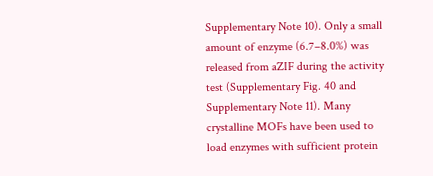Supplementary Note 10). Only a small amount of enzyme (6.7–8.0%) was released from aZIF during the activity test (Supplementary Fig. 40 and Supplementary Note 11). Many crystalline MOFs have been used to load enzymes with sufficient protein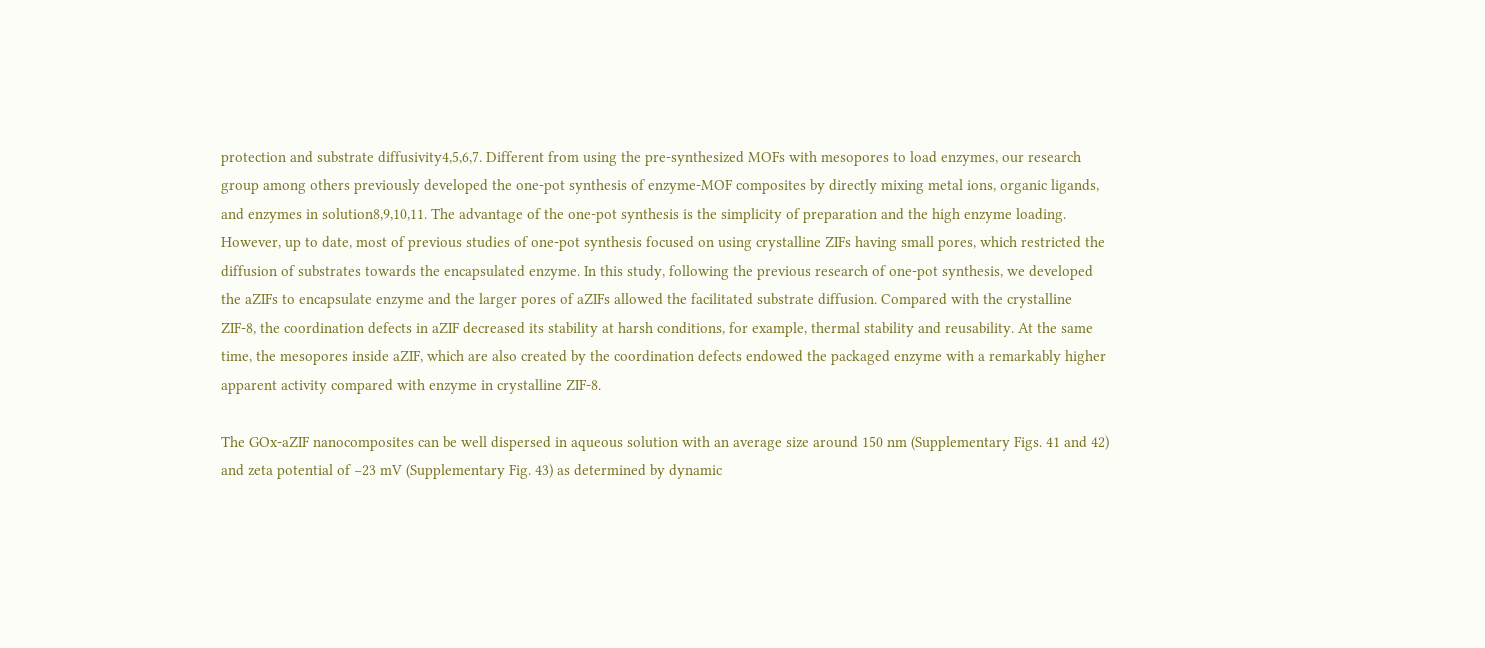protection and substrate diffusivity4,5,6,7. Different from using the pre-synthesized MOFs with mesopores to load enzymes, our research group among others previously developed the one-pot synthesis of enzyme-MOF composites by directly mixing metal ions, organic ligands, and enzymes in solution8,9,10,11. The advantage of the one-pot synthesis is the simplicity of preparation and the high enzyme loading. However, up to date, most of previous studies of one-pot synthesis focused on using crystalline ZIFs having small pores, which restricted the diffusion of substrates towards the encapsulated enzyme. In this study, following the previous research of one-pot synthesis, we developed the aZIFs to encapsulate enzyme and the larger pores of aZIFs allowed the facilitated substrate diffusion. Compared with the crystalline ZIF-8, the coordination defects in aZIF decreased its stability at harsh conditions, for example, thermal stability and reusability. At the same time, the mesopores inside aZIF, which are also created by the coordination defects endowed the packaged enzyme with a remarkably higher apparent activity compared with enzyme in crystalline ZIF-8.

The GOx-aZIF nanocomposites can be well dispersed in aqueous solution with an average size around 150 nm (Supplementary Figs. 41 and 42) and zeta potential of −23 mV (Supplementary Fig. 43) as determined by dynamic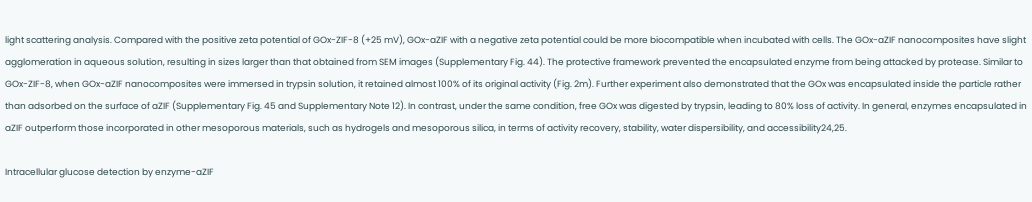light scattering analysis. Compared with the positive zeta potential of GOx-ZIF-8 (+25 mV), GOx-aZIF with a negative zeta potential could be more biocompatible when incubated with cells. The GOx-aZIF nanocomposites have slight agglomeration in aqueous solution, resulting in sizes larger than that obtained from SEM images (Supplementary Fig. 44). The protective framework prevented the encapsulated enzyme from being attacked by protease. Similar to GOx-ZIF-8, when GOx-aZIF nanocomposites were immersed in trypsin solution, it retained almost 100% of its original activity (Fig. 2m). Further experiment also demonstrated that the GOx was encapsulated inside the particle rather than adsorbed on the surface of aZIF (Supplementary Fig. 45 and Supplementary Note 12). In contrast, under the same condition, free GOx was digested by trypsin, leading to 80% loss of activity. In general, enzymes encapsulated in aZIF outperform those incorporated in other mesoporous materials, such as hydrogels and mesoporous silica, in terms of activity recovery, stability, water dispersibility, and accessibility24,25.

Intracellular glucose detection by enzyme-aZIF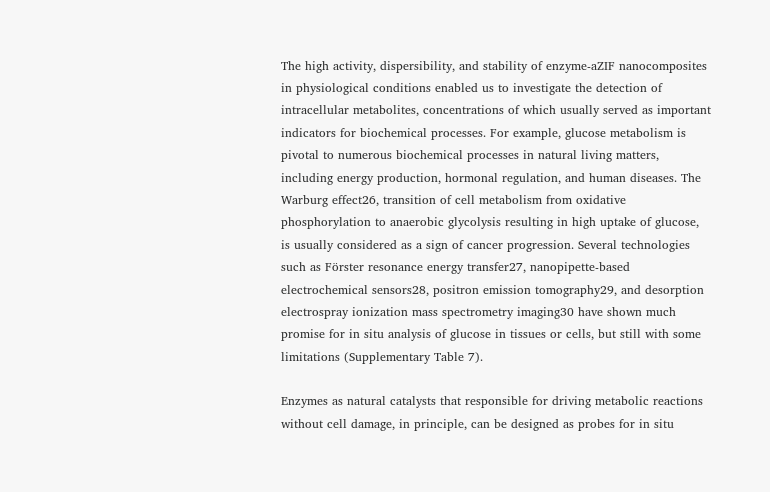The high activity, dispersibility, and stability of enzyme-aZIF nanocomposites in physiological conditions enabled us to investigate the detection of intracellular metabolites, concentrations of which usually served as important indicators for biochemical processes. For example, glucose metabolism is pivotal to numerous biochemical processes in natural living matters, including energy production, hormonal regulation, and human diseases. The Warburg effect26, transition of cell metabolism from oxidative phosphorylation to anaerobic glycolysis resulting in high uptake of glucose, is usually considered as a sign of cancer progression. Several technologies such as Förster resonance energy transfer27, nanopipette-based electrochemical sensors28, positron emission tomography29, and desorption electrospray ionization mass spectrometry imaging30 have shown much promise for in situ analysis of glucose in tissues or cells, but still with some limitations (Supplementary Table 7).

Enzymes as natural catalysts that responsible for driving metabolic reactions without cell damage, in principle, can be designed as probes for in situ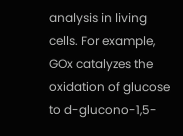analysis in living cells. For example, GOx catalyzes the oxidation of glucose to d-glucono-1,5-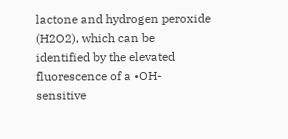lactone and hydrogen peroxide (H2O2), which can be identified by the elevated fluorescence of a •OH-sensitive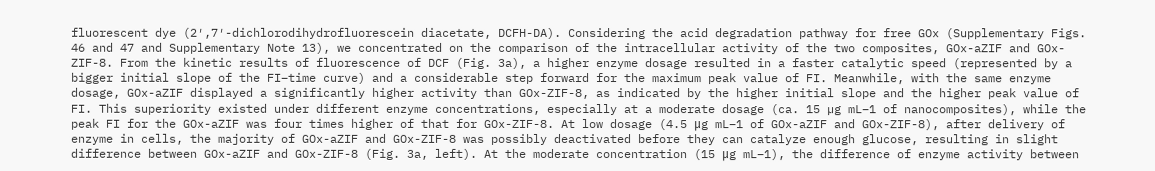fluorescent dye (2′,7′-dichlorodihydrofluorescein diacetate, DCFH-DA). Considering the acid degradation pathway for free GOx (Supplementary Figs. 46 and 47 and Supplementary Note 13), we concentrated on the comparison of the intracellular activity of the two composites, GOx-aZIF and GOx-ZIF-8. From the kinetic results of fluorescence of DCF (Fig. 3a), a higher enzyme dosage resulted in a faster catalytic speed (represented by a bigger initial slope of the FI–time curve) and a considerable step forward for the maximum peak value of FI. Meanwhile, with the same enzyme dosage, GOx-aZIF displayed a significantly higher activity than GOx-ZIF-8, as indicated by the higher initial slope and the higher peak value of FI. This superiority existed under different enzyme concentrations, especially at a moderate dosage (ca. 15 µg mL−1 of nanocomposites), while the peak FI for the GOx-aZIF was four times higher of that for GOx-ZIF-8. At low dosage (4.5 μg mL−1 of GOx-aZIF and GOx-ZIF-8), after delivery of enzyme in cells, the majority of GOx-aZIF and GOx-ZIF-8 was possibly deactivated before they can catalyze enough glucose, resulting in slight difference between GOx-aZIF and GOx-ZIF-8 (Fig. 3a, left). At the moderate concentration (15 μg mL−1), the difference of enzyme activity between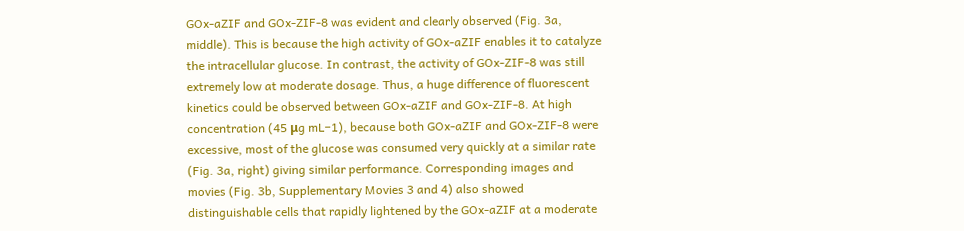GOx-aZIF and GOx-ZIF-8 was evident and clearly observed (Fig. 3a, middle). This is because the high activity of GOx-aZIF enables it to catalyze the intracellular glucose. In contrast, the activity of GOx-ZIF-8 was still extremely low at moderate dosage. Thus, a huge difference of fluorescent kinetics could be observed between GOx-aZIF and GOx-ZIF-8. At high concentration (45 μg mL−1), because both GOx-aZIF and GOx-ZIF-8 were excessive, most of the glucose was consumed very quickly at a similar rate (Fig. 3a, right) giving similar performance. Corresponding images and movies (Fig. 3b, Supplementary Movies 3 and 4) also showed distinguishable cells that rapidly lightened by the GOx-aZIF at a moderate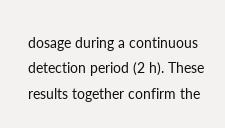dosage during a continuous detection period (2 h). These results together confirm the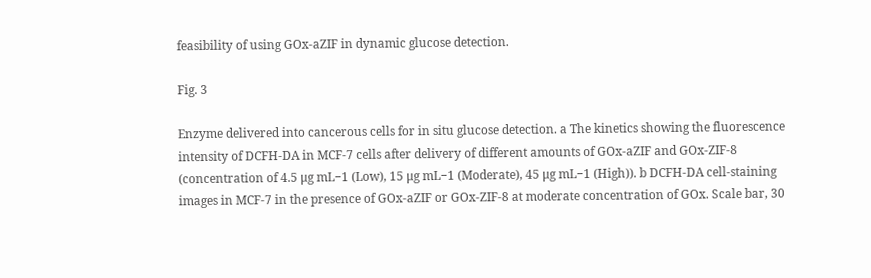feasibility of using GOx-aZIF in dynamic glucose detection.

Fig. 3

Enzyme delivered into cancerous cells for in situ glucose detection. a The kinetics showing the fluorescence intensity of DCFH-DA in MCF-7 cells after delivery of different amounts of GOx-aZIF and GOx-ZIF-8 (concentration of 4.5 μg mL−1 (Low), 15 μg mL−1 (Moderate), 45 μg mL−1 (High)). b DCFH-DA cell-staining images in MCF-7 in the presence of GOx-aZIF or GOx-ZIF-8 at moderate concentration of GOx. Scale bar, 30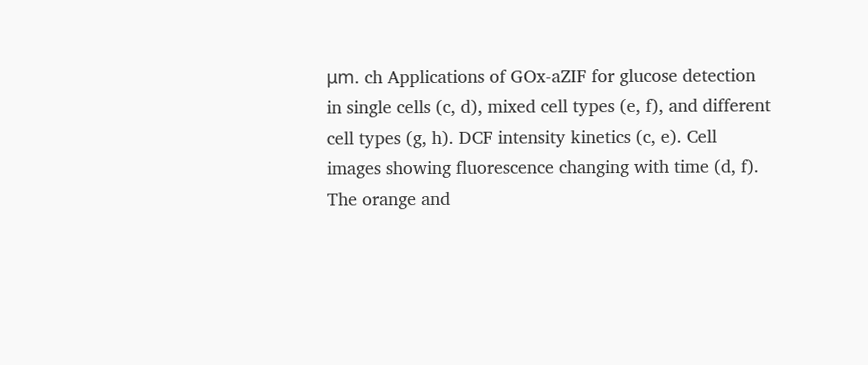μm. ch Applications of GOx-aZIF for glucose detection in single cells (c, d), mixed cell types (e, f), and different cell types (g, h). DCF intensity kinetics (c, e). Cell images showing fluorescence changing with time (d, f). The orange and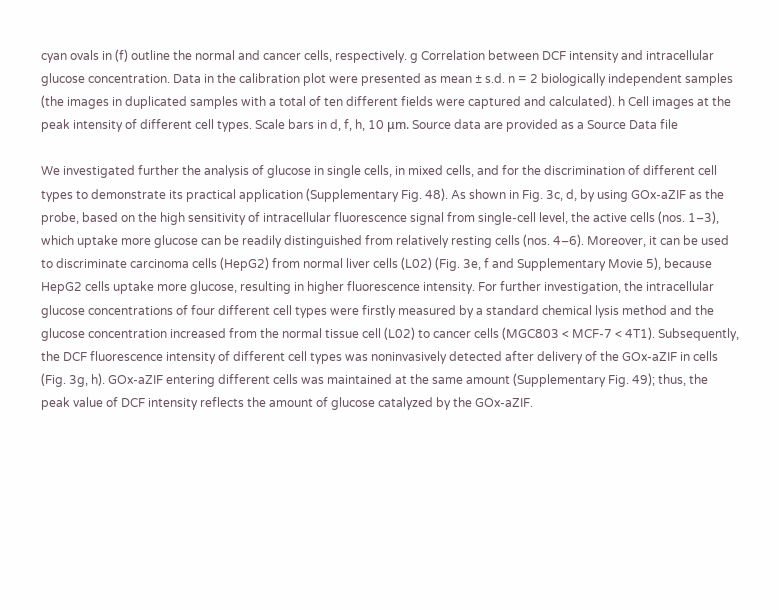cyan ovals in (f) outline the normal and cancer cells, respectively. g Correlation between DCF intensity and intracellular glucose concentration. Data in the calibration plot were presented as mean ± s.d. n = 2 biologically independent samples (the images in duplicated samples with a total of ten different fields were captured and calculated). h Cell images at the peak intensity of different cell types. Scale bars in d, f, h, 10 μm. Source data are provided as a Source Data file

We investigated further the analysis of glucose in single cells, in mixed cells, and for the discrimination of different cell types to demonstrate its practical application (Supplementary Fig. 48). As shown in Fig. 3c, d, by using GOx-aZIF as the probe, based on the high sensitivity of intracellular fluorescence signal from single-cell level, the active cells (nos. 1–3), which uptake more glucose can be readily distinguished from relatively resting cells (nos. 4–6). Moreover, it can be used to discriminate carcinoma cells (HepG2) from normal liver cells (L02) (Fig. 3e, f and Supplementary Movie 5), because HepG2 cells uptake more glucose, resulting in higher fluorescence intensity. For further investigation, the intracellular glucose concentrations of four different cell types were firstly measured by a standard chemical lysis method and the glucose concentration increased from the normal tissue cell (L02) to cancer cells (MGC803 < MCF-7 < 4T1). Subsequently, the DCF fluorescence intensity of different cell types was noninvasively detected after delivery of the GOx-aZIF in cells (Fig. 3g, h). GOx-aZIF entering different cells was maintained at the same amount (Supplementary Fig. 49); thus, the peak value of DCF intensity reflects the amount of glucose catalyzed by the GOx-aZIF.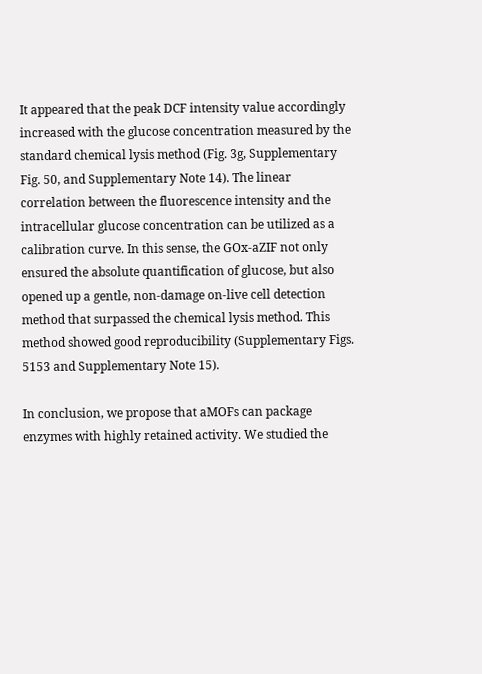It appeared that the peak DCF intensity value accordingly increased with the glucose concentration measured by the standard chemical lysis method (Fig. 3g, Supplementary Fig. 50, and Supplementary Note 14). The linear correlation between the fluorescence intensity and the intracellular glucose concentration can be utilized as a calibration curve. In this sense, the GOx-aZIF not only ensured the absolute quantification of glucose, but also opened up a gentle, non-damage on-live cell detection method that surpassed the chemical lysis method. This method showed good reproducibility (Supplementary Figs. 5153 and Supplementary Note 15).

In conclusion, we propose that aMOFs can package enzymes with highly retained activity. We studied the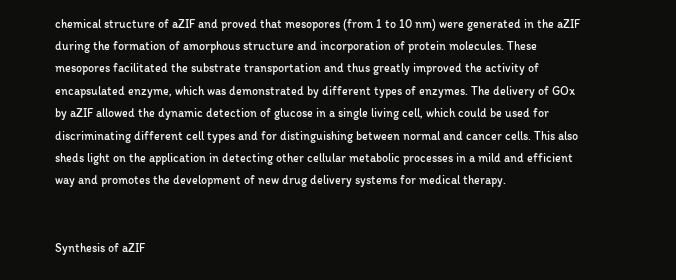chemical structure of aZIF and proved that mesopores (from 1 to 10 nm) were generated in the aZIF during the formation of amorphous structure and incorporation of protein molecules. These mesopores facilitated the substrate transportation and thus greatly improved the activity of encapsulated enzyme, which was demonstrated by different types of enzymes. The delivery of GOx by aZIF allowed the dynamic detection of glucose in a single living cell, which could be used for discriminating different cell types and for distinguishing between normal and cancer cells. This also sheds light on the application in detecting other cellular metabolic processes in a mild and efficient way and promotes the development of new drug delivery systems for medical therapy.


Synthesis of aZIF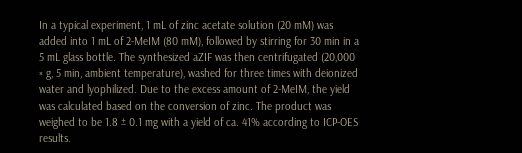In a typical experiment, 1 mL of zinc acetate solution (20 mM) was added into 1 mL of 2-MeIM (80 mM), followed by stirring for 30 min in a 5 mL glass bottle. The synthesized aZIF was then centrifugated (20,000 × g, 5 min, ambient temperature), washed for three times with deionized water and lyophilized. Due to the excess amount of 2-MeIM, the yield was calculated based on the conversion of zinc. The product was weighed to be 1.8 ± 0.1 mg with a yield of ca. 41% according to ICP-OES results.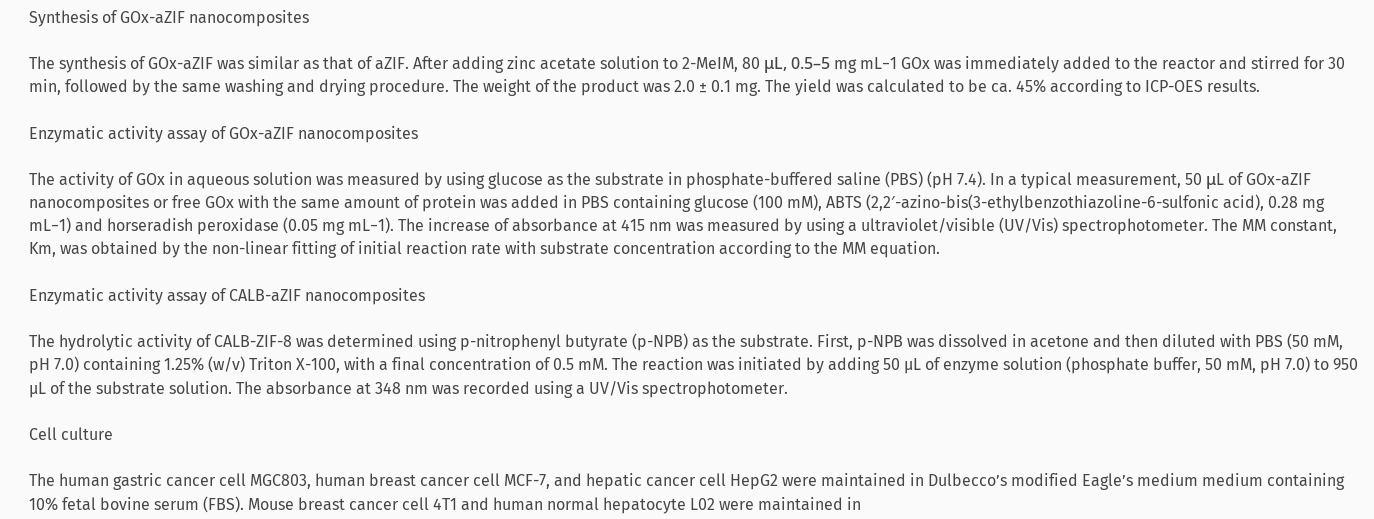Synthesis of GOx-aZIF nanocomposites

The synthesis of GOx-aZIF was similar as that of aZIF. After adding zinc acetate solution to 2-MeIM, 80 μL, 0.5–5 mg mL−1 GOx was immediately added to the reactor and stirred for 30 min, followed by the same washing and drying procedure. The weight of the product was 2.0 ± 0.1 mg. The yield was calculated to be ca. 45% according to ICP-OES results.

Enzymatic activity assay of GOx-aZIF nanocomposites

The activity of GOx in aqueous solution was measured by using glucose as the substrate in phosphate-buffered saline (PBS) (pH 7.4). In a typical measurement, 50 μL of GOx-aZIF nanocomposites or free GOx with the same amount of protein was added in PBS containing glucose (100 mM), ABTS (2,2′-azino-bis(3-ethylbenzothiazoline-6-sulfonic acid), 0.28 mg mL−1) and horseradish peroxidase (0.05 mg mL−1). The increase of absorbance at 415 nm was measured by using a ultraviolet/visible (UV/Vis) spectrophotometer. The MM constant, Km, was obtained by the non-linear fitting of initial reaction rate with substrate concentration according to the MM equation.

Enzymatic activity assay of CALB-aZIF nanocomposites

The hydrolytic activity of CALB-ZIF-8 was determined using p-nitrophenyl butyrate (p-NPB) as the substrate. First, p-NPB was dissolved in acetone and then diluted with PBS (50 mM, pH 7.0) containing 1.25% (w/v) Triton X-100, with a final concentration of 0.5 mM. The reaction was initiated by adding 50 µL of enzyme solution (phosphate buffer, 50 mM, pH 7.0) to 950 µL of the substrate solution. The absorbance at 348 nm was recorded using a UV/Vis spectrophotometer.

Cell culture

The human gastric cancer cell MGC803, human breast cancer cell MCF-7, and hepatic cancer cell HepG2 were maintained in Dulbecco’s modified Eagle’s medium medium containing 10% fetal bovine serum (FBS). Mouse breast cancer cell 4T1 and human normal hepatocyte L02 were maintained in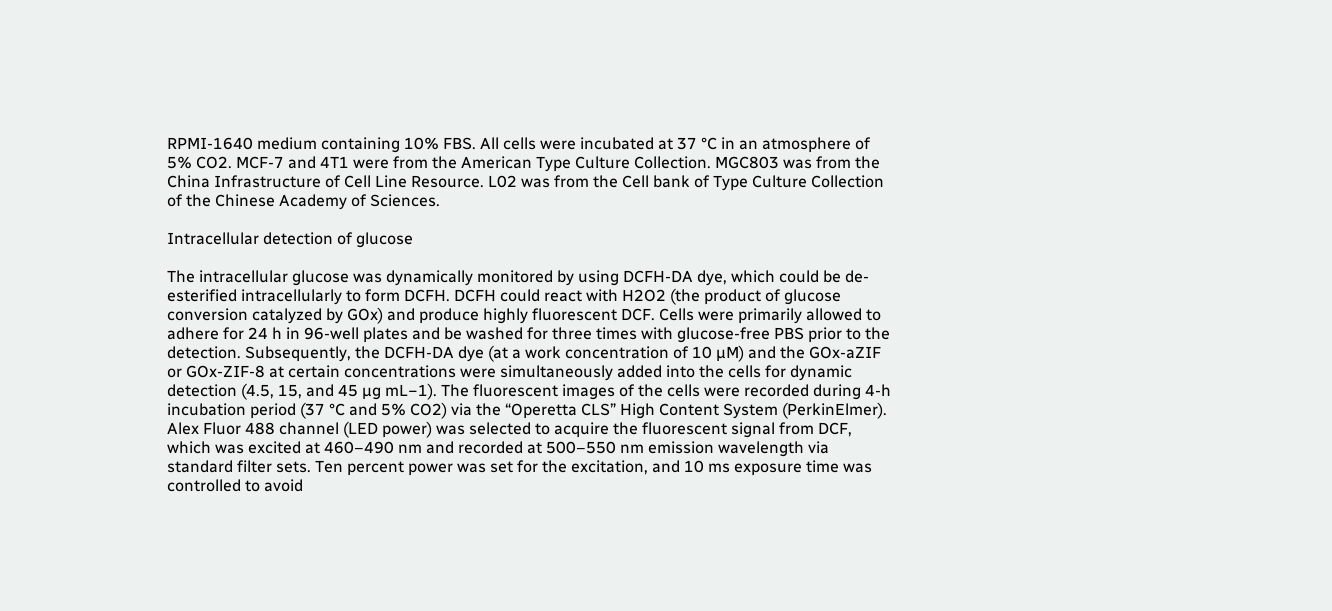RPMI-1640 medium containing 10% FBS. All cells were incubated at 37 °C in an atmosphere of 5% CO2. MCF-7 and 4T1 were from the American Type Culture Collection. MGC803 was from the China Infrastructure of Cell Line Resource. L02 was from the Cell bank of Type Culture Collection of the Chinese Academy of Sciences.

Intracellular detection of glucose

The intracellular glucose was dynamically monitored by using DCFH-DA dye, which could be de-esterified intracellularly to form DCFH. DCFH could react with H2O2 (the product of glucose conversion catalyzed by GOx) and produce highly fluorescent DCF. Cells were primarily allowed to adhere for 24 h in 96-well plates and be washed for three times with glucose-free PBS prior to the detection. Subsequently, the DCFH-DA dye (at a work concentration of 10 µM) and the GOx-aZIF or GOx-ZIF-8 at certain concentrations were simultaneously added into the cells for dynamic detection (4.5, 15, and 45 µg mL−1). The fluorescent images of the cells were recorded during 4-h incubation period (37 °C and 5% CO2) via the “Operetta CLS” High Content System (PerkinElmer). Alex Fluor 488 channel (LED power) was selected to acquire the fluorescent signal from DCF, which was excited at 460–490 nm and recorded at 500–550 nm emission wavelength via standard filter sets. Ten percent power was set for the excitation, and 10 ms exposure time was controlled to avoid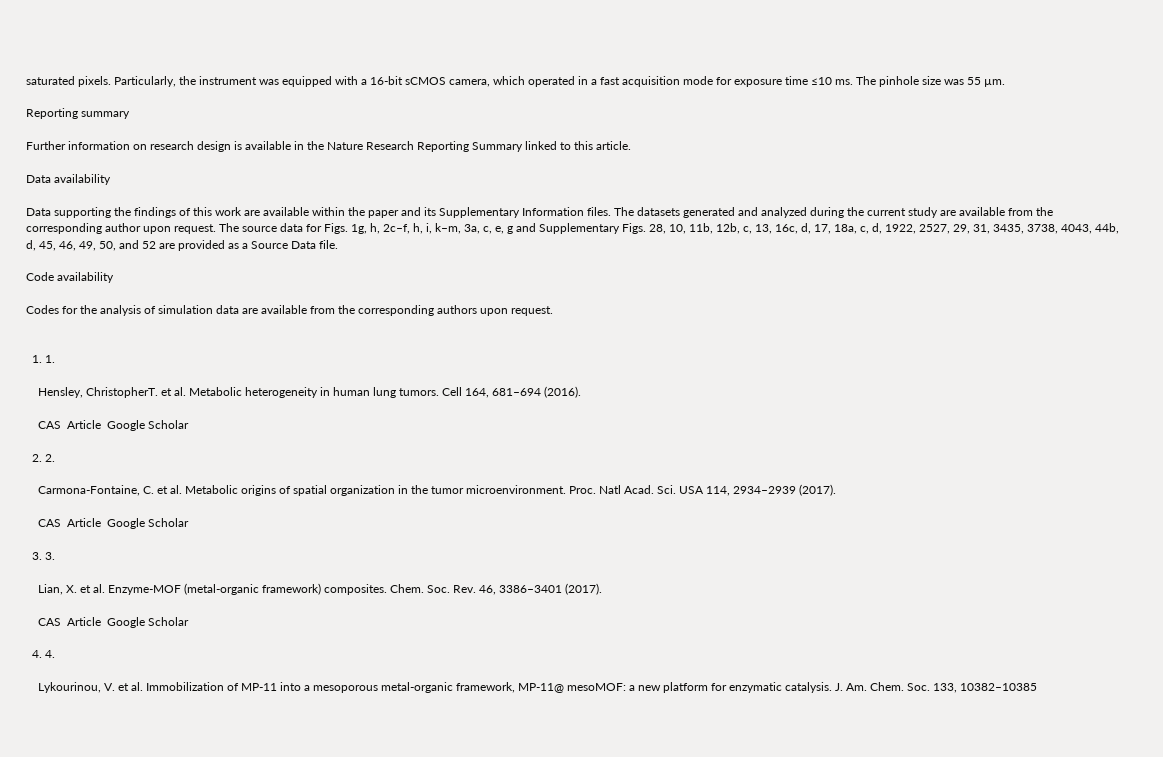saturated pixels. Particularly, the instrument was equipped with a 16-bit sCMOS camera, which operated in a fast acquisition mode for exposure time ≤10 ms. The pinhole size was 55 µm.

Reporting summary

Further information on research design is available in the Nature Research Reporting Summary linked to this article.

Data availability

Data supporting the findings of this work are available within the paper and its Supplementary Information files. The datasets generated and analyzed during the current study are available from the corresponding author upon request. The source data for Figs. 1g, h, 2c–f, h, i, k–m, 3a, c, e, g and Supplementary Figs. 28, 10, 11b, 12b, c, 13, 16c, d, 17, 18a, c, d, 1922, 2527, 29, 31, 3435, 3738, 4043, 44b, d, 45, 46, 49, 50, and 52 are provided as a Source Data file.

Code availability

Codes for the analysis of simulation data are available from the corresponding authors upon request.


  1. 1.

    Hensley, ChristopherT. et al. Metabolic heterogeneity in human lung tumors. Cell 164, 681–694 (2016).

    CAS  Article  Google Scholar

  2. 2.

    Carmona-Fontaine, C. et al. Metabolic origins of spatial organization in the tumor microenvironment. Proc. Natl Acad. Sci. USA 114, 2934–2939 (2017).

    CAS  Article  Google Scholar

  3. 3.

    Lian, X. et al. Enzyme-MOF (metal-organic framework) composites. Chem. Soc. Rev. 46, 3386–3401 (2017).

    CAS  Article  Google Scholar

  4. 4.

    Lykourinou, V. et al. Immobilization of MP-11 into a mesoporous metal-organic framework, MP-11@ mesoMOF: a new platform for enzymatic catalysis. J. Am. Chem. Soc. 133, 10382–10385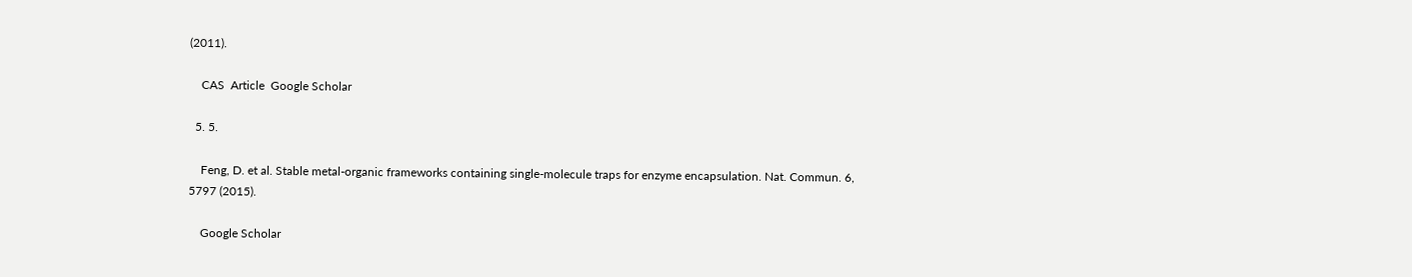(2011).

    CAS  Article  Google Scholar

  5. 5.

    Feng, D. et al. Stable metal-organic frameworks containing single-molecule traps for enzyme encapsulation. Nat. Commun. 6, 5797 (2015).

    Google Scholar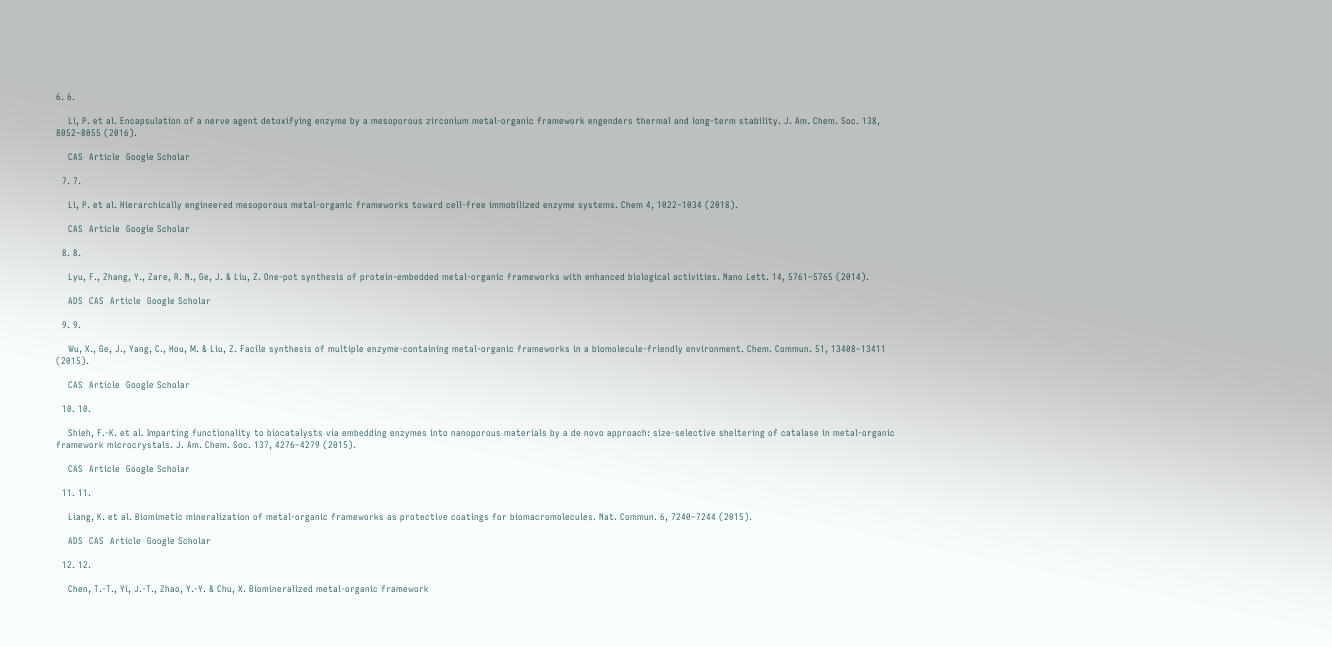6. 6.

    Li, P. et al. Encapsulation of a nerve agent detoxifying enzyme by a mesoporous zirconium metal-organic framework engenders thermal and long-term stability. J. Am. Chem. Soc. 138, 8052–8055 (2016).

    CAS  Article  Google Scholar

  7. 7.

    Li, P. et al. Hierarchically engineered mesoporous metal-organic frameworks toward cell-free immobilized enzyme systems. Chem 4, 1022–1034 (2018).

    CAS  Article  Google Scholar

  8. 8.

    Lyu, F., Zhang, Y., Zare, R. N., Ge, J. & Liu, Z. One-pot synthesis of protein-embedded metal-organic frameworks with enhanced biological activities. Nano Lett. 14, 5761–5765 (2014).

    ADS  CAS  Article  Google Scholar

  9. 9.

    Wu, X., Ge, J., Yang, C., Hou, M. & Liu, Z. Facile synthesis of multiple enzyme-containing metal-organic frameworks in a biomolecule-friendly environment. Chem. Commun. 51, 13408–13411 (2015).

    CAS  Article  Google Scholar

  10. 10.

    Shieh, F.-K. et al. Imparting functionality to biocatalysts via embedding enzymes into nanoporous materials by a de novo approach: size-selective sheltering of catalase in metal-organic framework microcrystals. J. Am. Chem. Soc. 137, 4276–4279 (2015).

    CAS  Article  Google Scholar

  11. 11.

    Liang, K. et al. Biomimetic mineralization of metal-organic frameworks as protective coatings for biomacromolecules. Nat. Commun. 6, 7240–7244 (2015).

    ADS  CAS  Article  Google Scholar

  12. 12.

    Chen, T.-T., Yi, J.-T., Zhao, Y.-Y. & Chu, X. Biomineralized metal-organic framework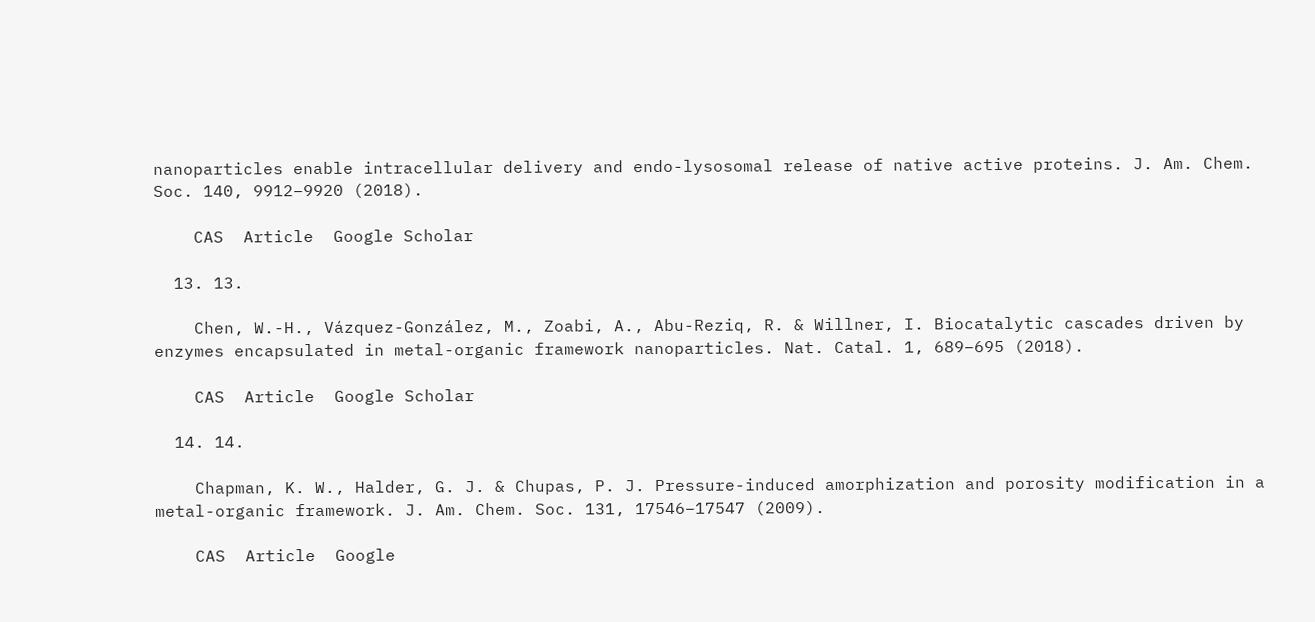nanoparticles enable intracellular delivery and endo-lysosomal release of native active proteins. J. Am. Chem. Soc. 140, 9912–9920 (2018).

    CAS  Article  Google Scholar

  13. 13.

    Chen, W.-H., Vázquez-González, M., Zoabi, A., Abu-Reziq, R. & Willner, I. Biocatalytic cascades driven by enzymes encapsulated in metal-organic framework nanoparticles. Nat. Catal. 1, 689–695 (2018).

    CAS  Article  Google Scholar

  14. 14.

    Chapman, K. W., Halder, G. J. & Chupas, P. J. Pressure-induced amorphization and porosity modification in a metal-organic framework. J. Am. Chem. Soc. 131, 17546–17547 (2009).

    CAS  Article  Google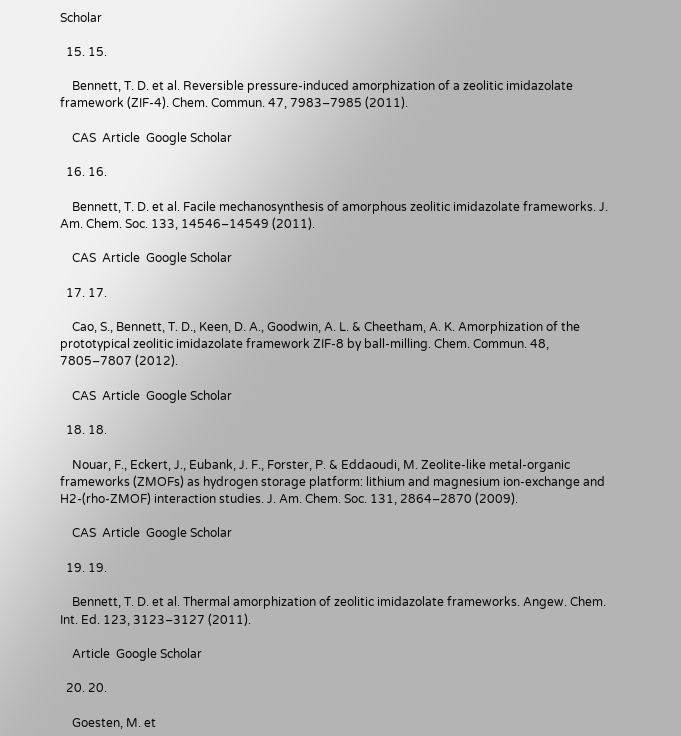Scholar

  15. 15.

    Bennett, T. D. et al. Reversible pressure-induced amorphization of a zeolitic imidazolate framework (ZIF-4). Chem. Commun. 47, 7983–7985 (2011).

    CAS  Article  Google Scholar

  16. 16.

    Bennett, T. D. et al. Facile mechanosynthesis of amorphous zeolitic imidazolate frameworks. J. Am. Chem. Soc. 133, 14546–14549 (2011).

    CAS  Article  Google Scholar

  17. 17.

    Cao, S., Bennett, T. D., Keen, D. A., Goodwin, A. L. & Cheetham, A. K. Amorphization of the prototypical zeolitic imidazolate framework ZIF-8 by ball-milling. Chem. Commun. 48, 7805–7807 (2012).

    CAS  Article  Google Scholar

  18. 18.

    Nouar, F., Eckert, J., Eubank, J. F., Forster, P. & Eddaoudi, M. Zeolite-like metal-organic frameworks (ZMOFs) as hydrogen storage platform: lithium and magnesium ion-exchange and H2-(rho-ZMOF) interaction studies. J. Am. Chem. Soc. 131, 2864–2870 (2009).

    CAS  Article  Google Scholar

  19. 19.

    Bennett, T. D. et al. Thermal amorphization of zeolitic imidazolate frameworks. Angew. Chem. Int. Ed. 123, 3123–3127 (2011).

    Article  Google Scholar

  20. 20.

    Goesten, M. et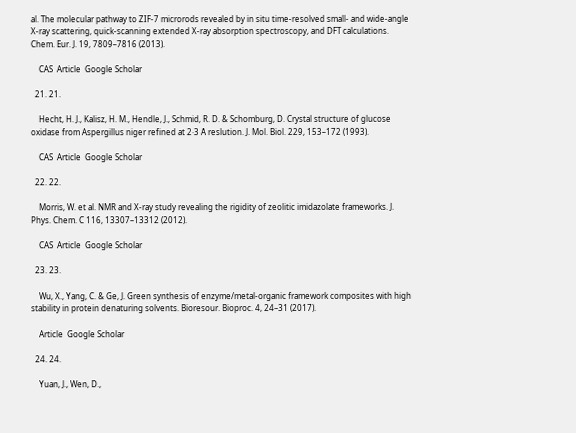al. The molecular pathway to ZIF-7 microrods revealed by in situ time-resolved small- and wide-angle X-ray scattering, quick-scanning extended X-ray absorption spectroscopy, and DFT calculations. Chem. Eur. J. 19, 7809–7816 (2013).

    CAS  Article  Google Scholar

  21. 21.

    Hecht, H. J., Kalisz, H. M., Hendle, J., Schmid, R. D. & Schomburg, D. Crystal structure of glucose oxidase from Aspergillus niger refined at 2·3 Å reslution. J. Mol. Biol. 229, 153–172 (1993).

    CAS  Article  Google Scholar

  22. 22.

    Morris, W. et al. NMR and X-ray study revealing the rigidity of zeolitic imidazolate frameworks. J. Phys. Chem. C 116, 13307–13312 (2012).

    CAS  Article  Google Scholar

  23. 23.

    Wu, X., Yang, C. & Ge, J. Green synthesis of enzyme/metal-organic framework composites with high stability in protein denaturing solvents. Bioresour. Bioproc. 4, 24–31 (2017).

    Article  Google Scholar

  24. 24.

    Yuan, J., Wen, D.,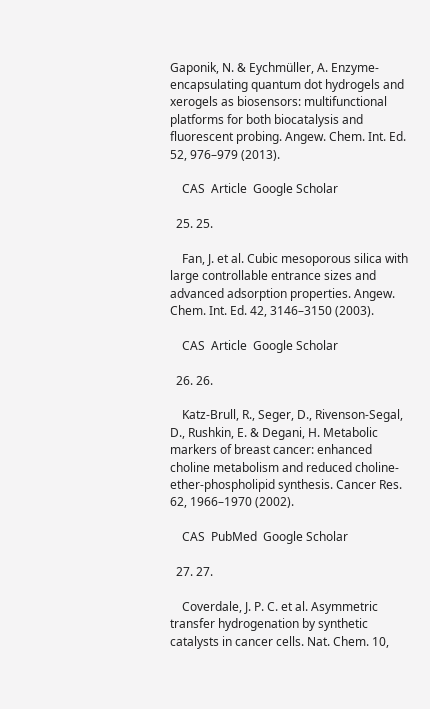Gaponik, N. & Eychmüller, A. Enzyme-encapsulating quantum dot hydrogels and xerogels as biosensors: multifunctional platforms for both biocatalysis and fluorescent probing. Angew. Chem. Int. Ed. 52, 976–979 (2013).

    CAS  Article  Google Scholar

  25. 25.

    Fan, J. et al. Cubic mesoporous silica with large controllable entrance sizes and advanced adsorption properties. Angew. Chem. Int. Ed. 42, 3146–3150 (2003).

    CAS  Article  Google Scholar

  26. 26.

    Katz-Brull, R., Seger, D., Rivenson-Segal, D., Rushkin, E. & Degani, H. Metabolic markers of breast cancer: enhanced choline metabolism and reduced choline-ether-phospholipid synthesis. Cancer Res. 62, 1966–1970 (2002).

    CAS  PubMed  Google Scholar

  27. 27.

    Coverdale, J. P. C. et al. Asymmetric transfer hydrogenation by synthetic catalysts in cancer cells. Nat. Chem. 10,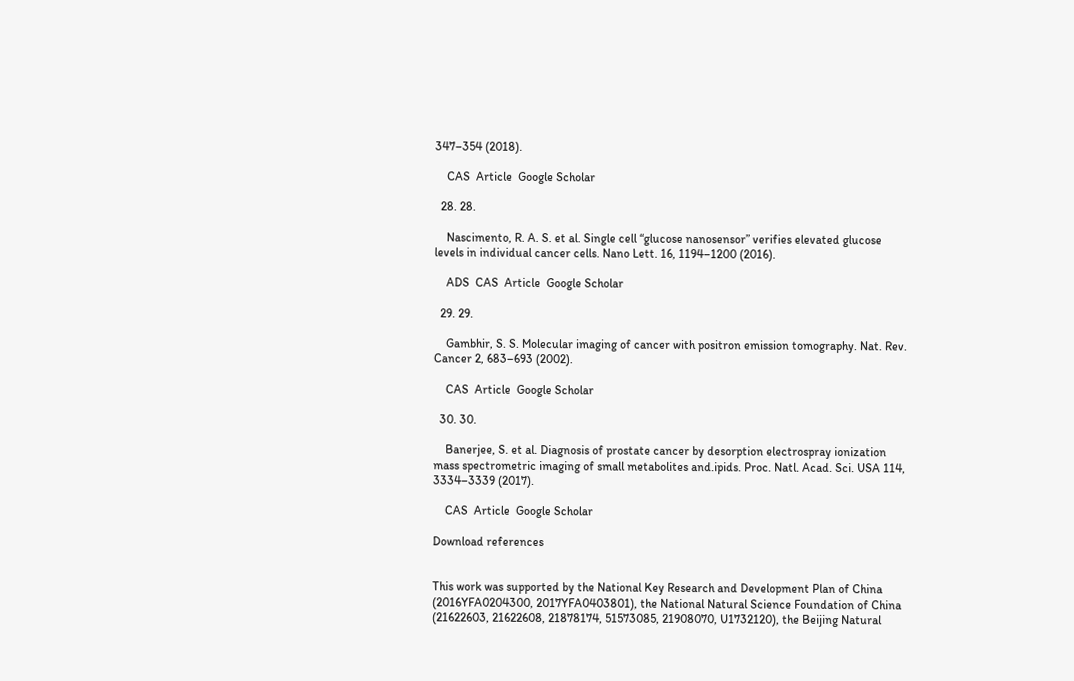347–354 (2018).

    CAS  Article  Google Scholar

  28. 28.

    Nascimento, R. A. S. et al. Single cell “glucose nanosensor” verifies elevated glucose levels in individual cancer cells. Nano Lett. 16, 1194–1200 (2016).

    ADS  CAS  Article  Google Scholar

  29. 29.

    Gambhir, S. S. Molecular imaging of cancer with positron emission tomography. Nat. Rev. Cancer 2, 683–693 (2002).

    CAS  Article  Google Scholar

  30. 30.

    Banerjee, S. et al. Diagnosis of prostate cancer by desorption electrospray ionization mass spectrometric imaging of small metabolites and.ipids. Proc. Natl. Acad. Sci. USA 114, 3334–3339 (2017).

    CAS  Article  Google Scholar

Download references


This work was supported by the National Key Research and Development Plan of China (2016YFA0204300, 2017YFA0403801), the National Natural Science Foundation of China (21622603, 21622608, 21878174, 51573085, 21908070, U1732120), the Beijing Natural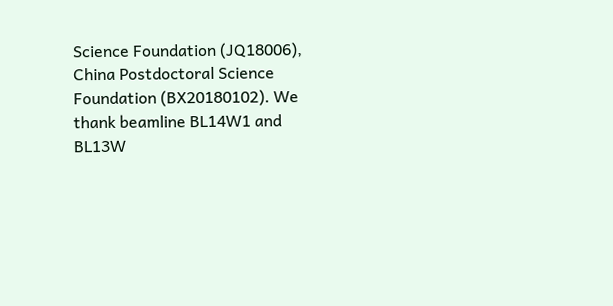Science Foundation (JQ18006), China Postdoctoral Science Foundation (BX20180102). We thank beamline BL14W1 and BL13W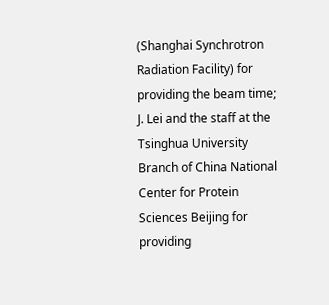(Shanghai Synchrotron Radiation Facility) for providing the beam time; J. Lei and the staff at the Tsinghua University Branch of China National Center for Protein Sciences Beijing for providing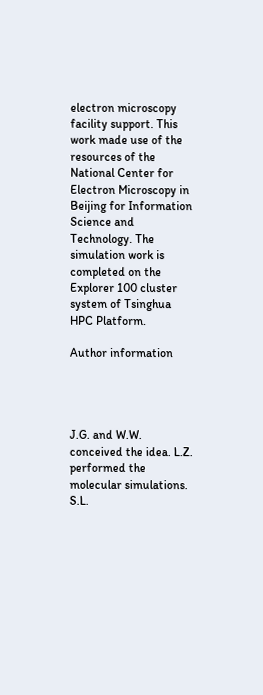electron microscopy facility support. This work made use of the resources of the National Center for Electron Microscopy in Beijing for Information Science and Technology. The simulation work is completed on the Explorer 100 cluster system of Tsinghua HPC Platform.

Author information




J.G. and W.W. conceived the idea. L.Z. performed the molecular simulations. S.L.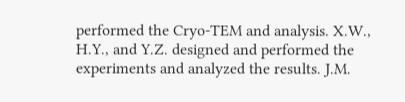performed the Cryo-TEM and analysis. X.W., H.Y., and Y.Z. designed and performed the experiments and analyzed the results. J.M.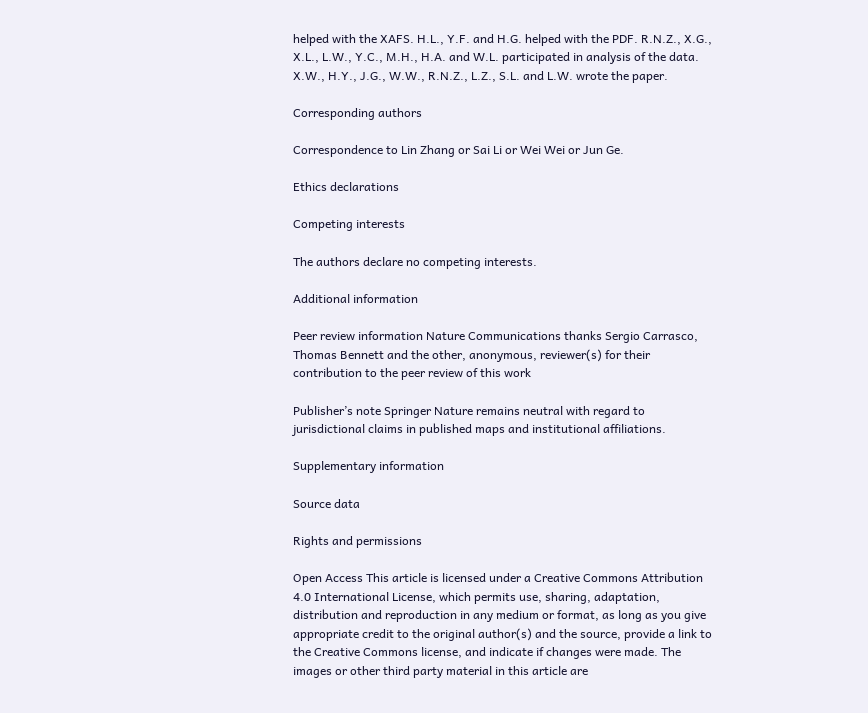helped with the XAFS. H.L., Y.F. and H.G. helped with the PDF. R.N.Z., X.G., X.L., L.W., Y.C., M.H., H.A. and W.L. participated in analysis of the data. X.W., H.Y., J.G., W.W., R.N.Z., L.Z., S.L. and L.W. wrote the paper.

Corresponding authors

Correspondence to Lin Zhang or Sai Li or Wei Wei or Jun Ge.

Ethics declarations

Competing interests

The authors declare no competing interests.

Additional information

Peer review information Nature Communications thanks Sergio Carrasco, Thomas Bennett and the other, anonymous, reviewer(s) for their contribution to the peer review of this work

Publisher’s note Springer Nature remains neutral with regard to jurisdictional claims in published maps and institutional affiliations.

Supplementary information

Source data

Rights and permissions

Open Access This article is licensed under a Creative Commons Attribution 4.0 International License, which permits use, sharing, adaptation, distribution and reproduction in any medium or format, as long as you give appropriate credit to the original author(s) and the source, provide a link to the Creative Commons license, and indicate if changes were made. The images or other third party material in this article are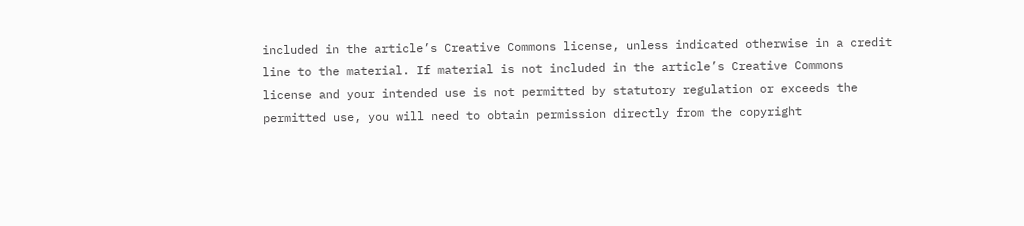included in the article’s Creative Commons license, unless indicated otherwise in a credit line to the material. If material is not included in the article’s Creative Commons license and your intended use is not permitted by statutory regulation or exceeds the permitted use, you will need to obtain permission directly from the copyright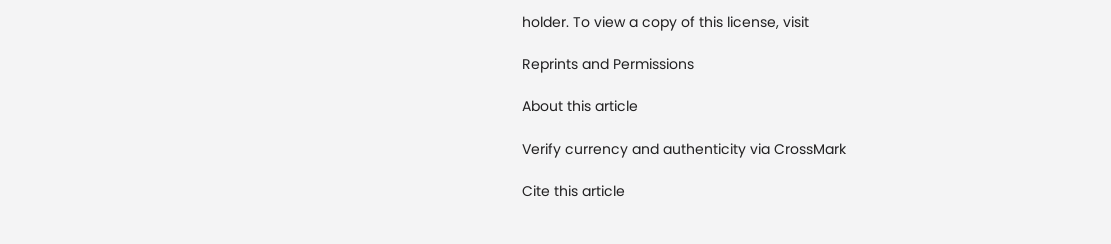holder. To view a copy of this license, visit

Reprints and Permissions

About this article

Verify currency and authenticity via CrossMark

Cite this article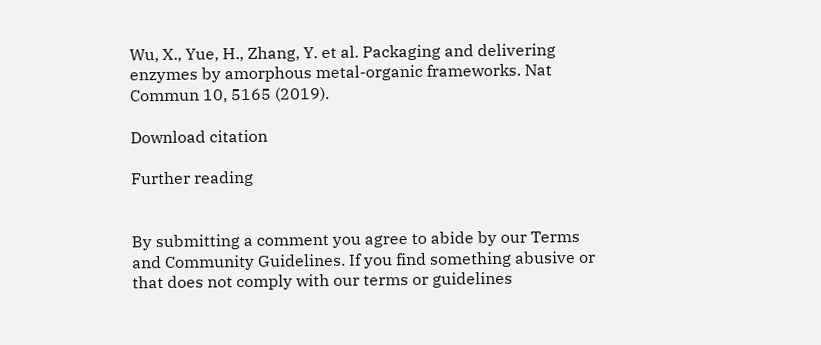Wu, X., Yue, H., Zhang, Y. et al. Packaging and delivering enzymes by amorphous metal-organic frameworks. Nat Commun 10, 5165 (2019).

Download citation

Further reading


By submitting a comment you agree to abide by our Terms and Community Guidelines. If you find something abusive or that does not comply with our terms or guidelines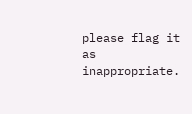please flag it as inappropriate.